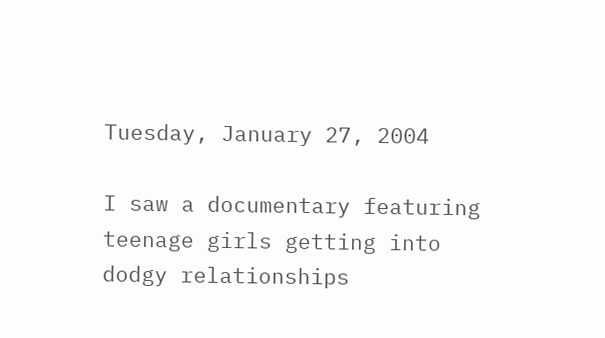Tuesday, January 27, 2004

I saw a documentary featuring teenage girls getting into dodgy relationships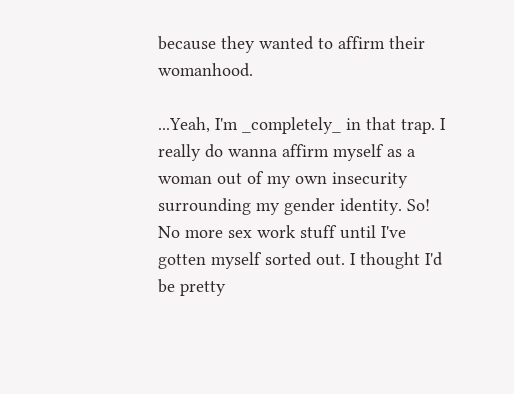because they wanted to affirm their womanhood.

...Yeah, I'm _completely_ in that trap. I really do wanna affirm myself as a woman out of my own insecurity surrounding my gender identity. So! No more sex work stuff until I've gotten myself sorted out. I thought I'd be pretty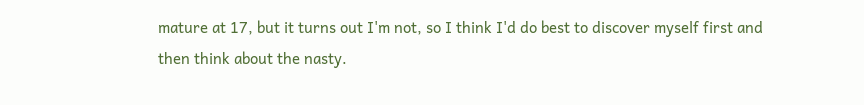mature at 17, but it turns out I'm not, so I think I'd do best to discover myself first and then think about the nasty.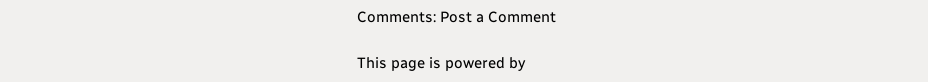Comments: Post a Comment

This page is powered by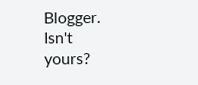Blogger. Isn't yours?